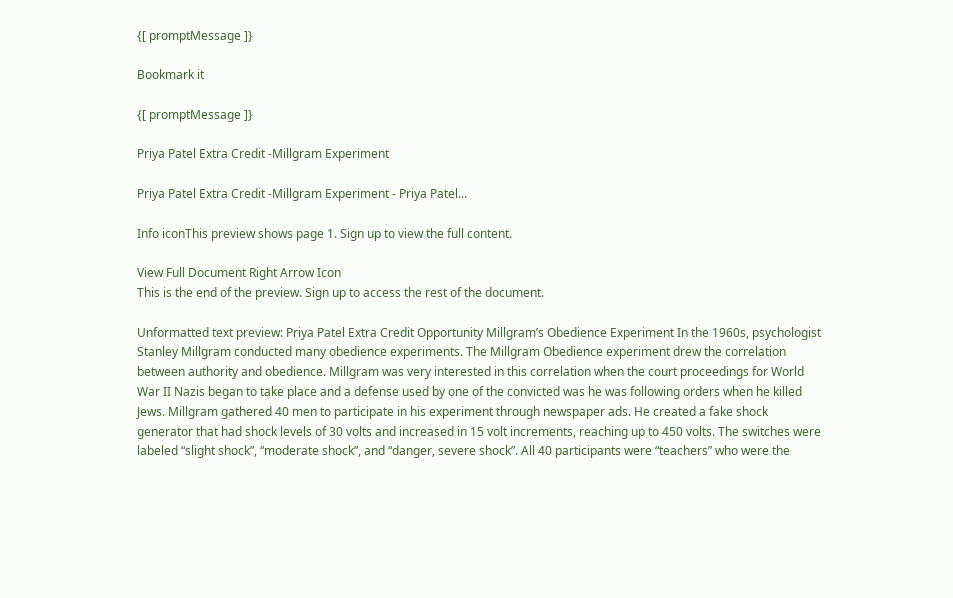{[ promptMessage ]}

Bookmark it

{[ promptMessage ]}

Priya Patel Extra Credit -Millgram Experiment

Priya Patel Extra Credit -Millgram Experiment - Priya Patel...

Info iconThis preview shows page 1. Sign up to view the full content.

View Full Document Right Arrow Icon
This is the end of the preview. Sign up to access the rest of the document.

Unformatted text preview: Priya Patel Extra Credit Opportunity Millgram’s Obedience Experiment In the 1960s, psychologist Stanley Millgram conducted many obedience experiments. The Millgram Obedience experiment drew the correlation between authority and obedience. Millgram was very interested in this correlation when the court proceedings for World War II Nazis began to take place and a defense used by one of the convicted was he was following orders when he killed Jews. Millgram gathered 40 men to participate in his experiment through newspaper ads. He created a fake shock generator that had shock levels of 30 volts and increased in 15 volt increments, reaching up to 450 volts. The switches were labeled “slight shock”, “moderate shock”, and “danger, severe shock”. All 40 participants were “teachers” who were the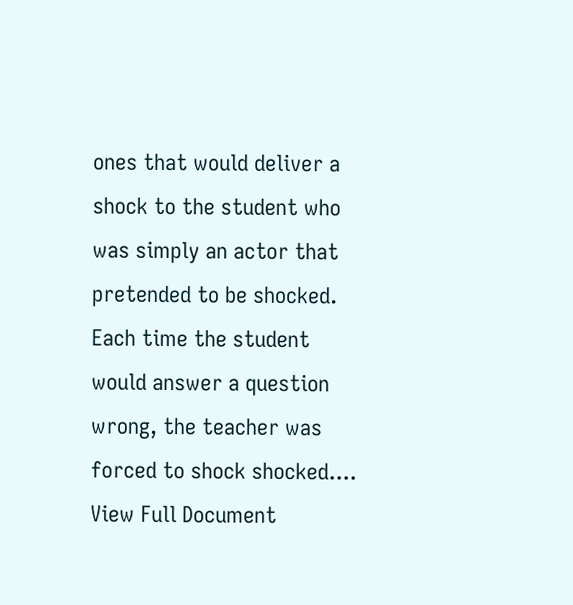ones that would deliver a shock to the student who was simply an actor that pretended to be shocked. Each time the student would answer a question wrong, the teacher was forced to shock shocked....
View Full Document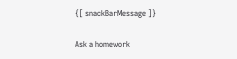{[ snackBarMessage ]}

Ask a homework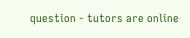question - tutors are online